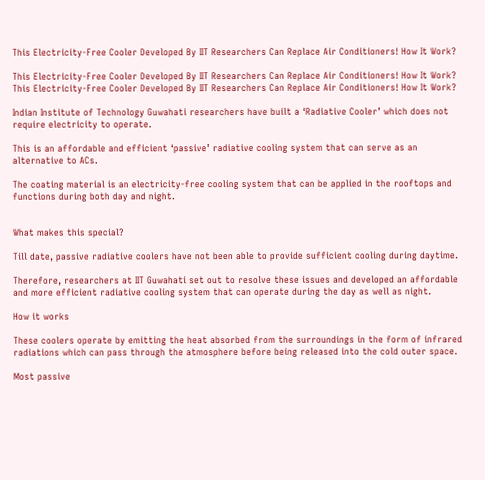This Electricity-Free Cooler Developed By IIT Researchers Can Replace Air Conditioners! How It Work?

This Electricity-Free Cooler Developed By IIT Researchers Can Replace Air Conditioners! How It Work?
This Electricity-Free Cooler Developed By IIT Researchers Can Replace Air Conditioners! How It Work?

Indian Institute of Technology Guwahati researchers have built a ‘Radiative Cooler’ which does not require electricity to operate.

This is an affordable and efficient ‘passive’ radiative cooling system that can serve as an alternative to ACs.

The coating material is an electricity-free cooling system that can be applied in the rooftops and functions during both day and night.


What makes this special?

Till date, passive radiative coolers have not been able to provide sufficient cooling during daytime.

Therefore, researchers at IIT Guwahati set out to resolve these issues and developed an affordable and more efficient radiative cooling system that can operate during the day as well as night.

How it works

These coolers operate by emitting the heat absorbed from the surroundings in the form of infrared radiations which can pass through the atmosphere before being released into the cold outer space.

Most passive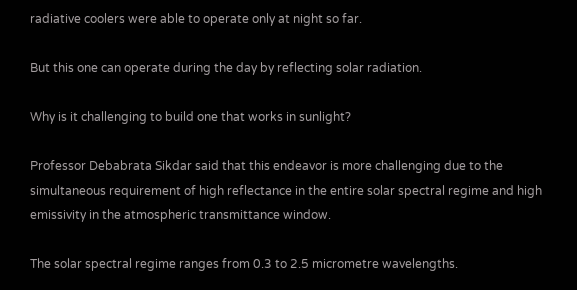radiative coolers were able to operate only at night so far.

But this one can operate during the day by reflecting solar radiation.

Why is it challenging to build one that works in sunlight?

Professor Debabrata Sikdar said that this endeavor is more challenging due to the simultaneous requirement of high reflectance in the entire solar spectral regime and high emissivity in the atmospheric transmittance window.

The solar spectral regime ranges from 0.3 to 2.5 micrometre wavelengths.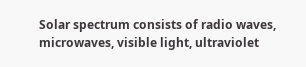Solar spectrum consists of radio waves, microwaves, visible light, ultraviolet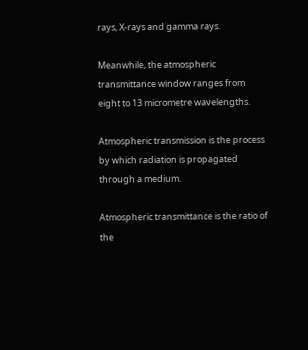rays, X-rays and gamma rays.

Meanwhile, the atmospheric transmittance window ranges from eight to 13 micrometre wavelengths.

Atmospheric transmission is the process by which radiation is propagated through a medium.

Atmospheric transmittance is the ratio of the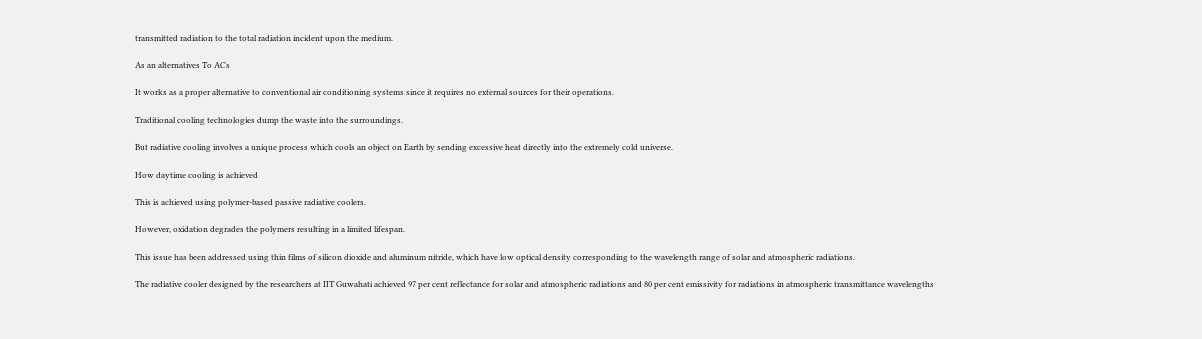transmitted radiation to the total radiation incident upon the medium.

As an alternatives To ACs

It works as a proper alternative to conventional air conditioning systems since it requires no external sources for their operations.

Traditional cooling technologies dump the waste into the surroundings.

But radiative cooling involves a unique process which cools an object on Earth by sending excessive heat directly into the extremely cold universe.

How daytime cooling is achieved

This is achieved using polymer-based passive radiative coolers.

However, oxidation degrades the polymers resulting in a limited lifespan.

This issue has been addressed using thin films of silicon dioxide and aluminum nitride, which have low optical density corresponding to the wavelength range of solar and atmospheric radiations.

The radiative cooler designed by the researchers at IIT Guwahati achieved 97 per cent reflectance for solar and atmospheric radiations and 80 per cent emissivity for radiations in atmospheric transmittance wavelengths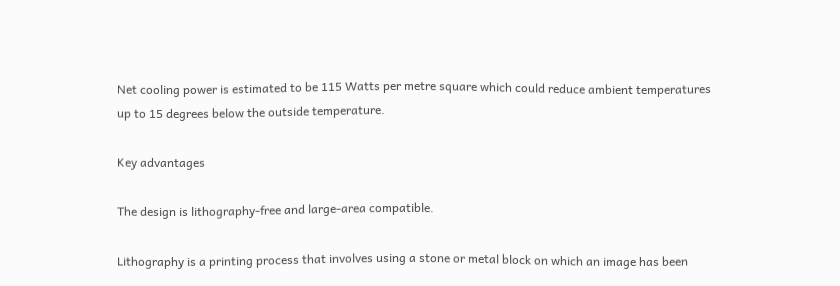Net cooling power is estimated to be 115 Watts per metre square which could reduce ambient temperatures up to 15 degrees below the outside temperature.

Key advantages

The design is lithography-free and large-area compatible.

Lithography is a printing process that involves using a stone or metal block on which an image has been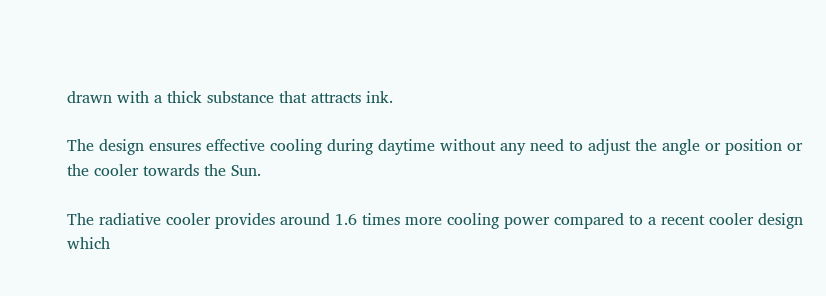drawn with a thick substance that attracts ink.

The design ensures effective cooling during daytime without any need to adjust the angle or position or the cooler towards the Sun.

The radiative cooler provides around 1.6 times more cooling power compared to a recent cooler design which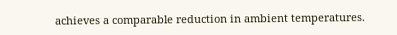achieves a comparable reduction in ambient temperatures.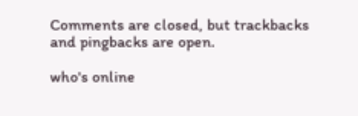Comments are closed, but trackbacks and pingbacks are open.

who's online